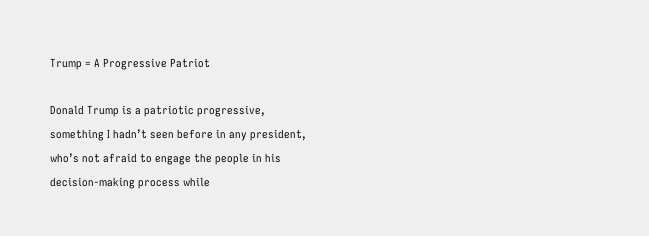Trump = A Progressive Patriot

Donald Trump is a patriotic progressive, something I hadn’t seen before in any president, who’s not afraid to engage the people in his decision-making process while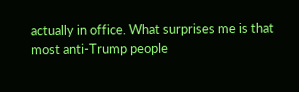actually in office. What surprises me is that most anti-Trump people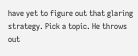have yet to figure out that glaring strategy. Pick a topic. He throws out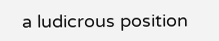a ludicrous position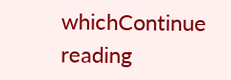whichContinue reading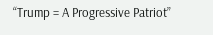“Trump = A Progressive Patriot”